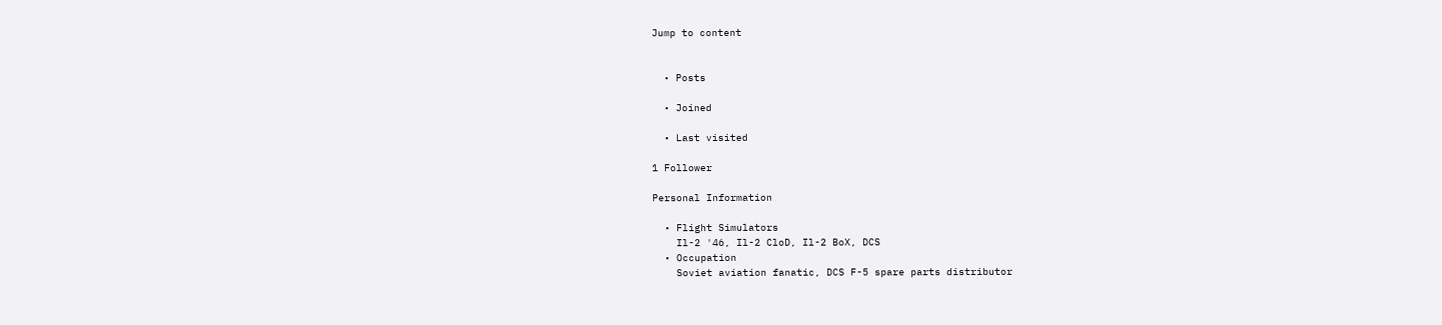Jump to content


  • Posts

  • Joined

  • Last visited

1 Follower

Personal Information

  • Flight Simulators
    Il-2 '46, Il-2 CloD, Il-2 BoX, DCS
  • Occupation
    Soviet aviation fanatic, DCS F-5 spare parts distributor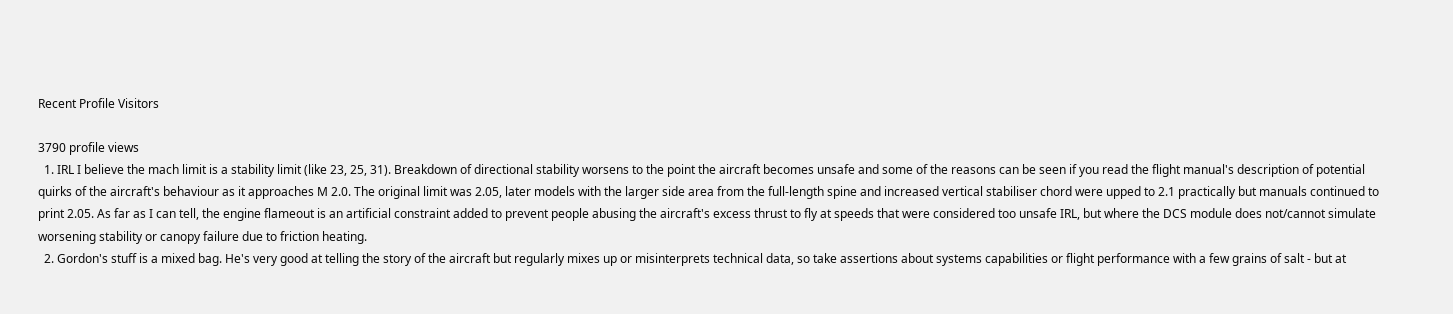Recent Profile Visitors

3790 profile views
  1. IRL I believe the mach limit is a stability limit (like 23, 25, 31). Breakdown of directional stability worsens to the point the aircraft becomes unsafe and some of the reasons can be seen if you read the flight manual's description of potential quirks of the aircraft's behaviour as it approaches M 2.0. The original limit was 2.05, later models with the larger side area from the full-length spine and increased vertical stabiliser chord were upped to 2.1 practically but manuals continued to print 2.05. As far as I can tell, the engine flameout is an artificial constraint added to prevent people abusing the aircraft's excess thrust to fly at speeds that were considered too unsafe IRL, but where the DCS module does not/cannot simulate worsening stability or canopy failure due to friction heating.
  2. Gordon's stuff is a mixed bag. He's very good at telling the story of the aircraft but regularly mixes up or misinterprets technical data, so take assertions about systems capabilities or flight performance with a few grains of salt - but at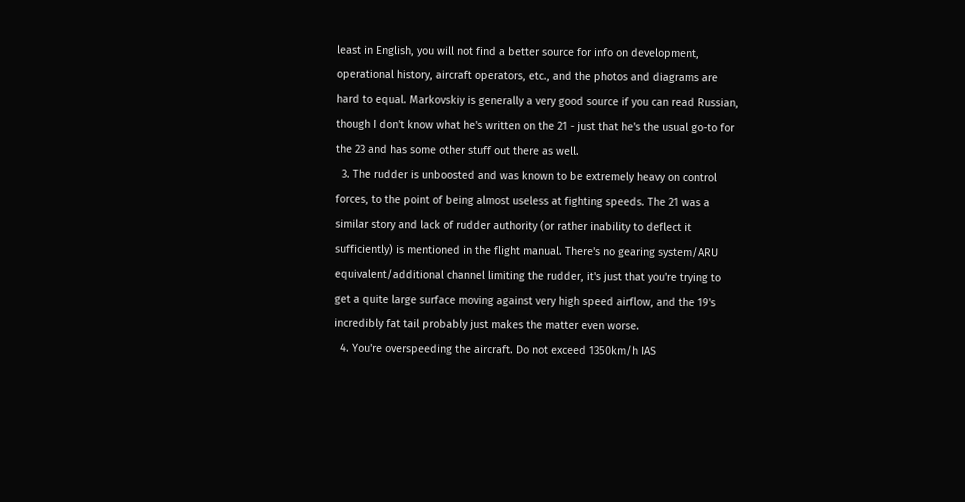least in English, you will not find a better source for info on development, operational history, aircraft operators, etc., and the photos and diagrams are hard to equal. Markovskiy is generally a very good source if you can read Russian, though I don't know what he's written on the 21 - just that he's the usual go-to for the 23 and has some other stuff out there as well.
  3. The rudder is unboosted and was known to be extremely heavy on control forces, to the point of being almost useless at fighting speeds. The 21 was a similar story and lack of rudder authority (or rather inability to deflect it sufficiently) is mentioned in the flight manual. There's no gearing system/ARU equivalent/additional channel limiting the rudder, it's just that you're trying to get a quite large surface moving against very high speed airflow, and the 19's incredibly fat tail probably just makes the matter even worse.
  4. You're overspeeding the aircraft. Do not exceed 1350km/h IAS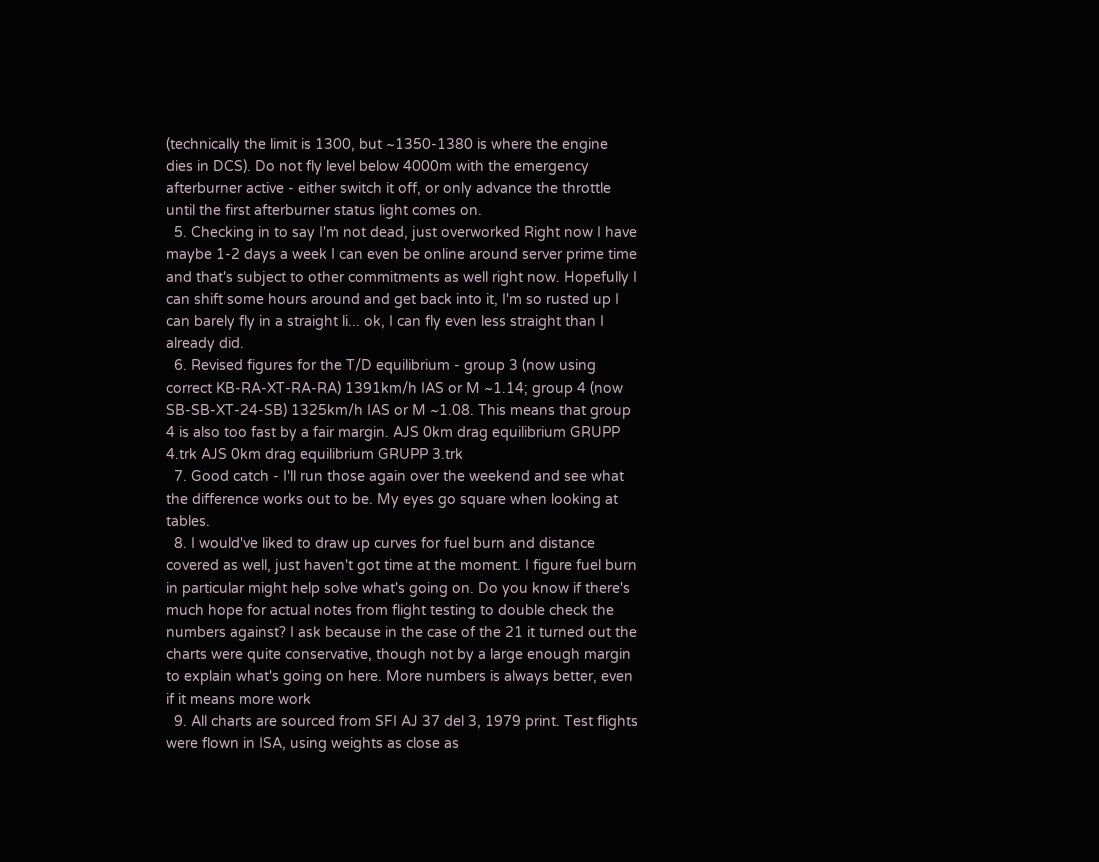(technically the limit is 1300, but ~1350-1380 is where the engine dies in DCS). Do not fly level below 4000m with the emergency afterburner active - either switch it off, or only advance the throttle until the first afterburner status light comes on.
  5. Checking in to say I'm not dead, just overworked Right now I have maybe 1-2 days a week I can even be online around server prime time and that's subject to other commitments as well right now. Hopefully I can shift some hours around and get back into it, I'm so rusted up I can barely fly in a straight li... ok, I can fly even less straight than I already did.
  6. Revised figures for the T/D equilibrium - group 3 (now using correct KB-RA-XT-RA-RA) 1391km/h IAS or M ~1.14; group 4 (now SB-SB-XT-24-SB) 1325km/h IAS or M ~1.08. This means that group 4 is also too fast by a fair margin. AJS 0km drag equilibrium GRUPP 4.trk AJS 0km drag equilibrium GRUPP 3.trk
  7. Good catch - I'll run those again over the weekend and see what the difference works out to be. My eyes go square when looking at tables.
  8. I would've liked to draw up curves for fuel burn and distance covered as well, just haven't got time at the moment. I figure fuel burn in particular might help solve what's going on. Do you know if there's much hope for actual notes from flight testing to double check the numbers against? I ask because in the case of the 21 it turned out the charts were quite conservative, though not by a large enough margin to explain what's going on here. More numbers is always better, even if it means more work
  9. All charts are sourced from SFI AJ 37 del 3, 1979 print. Test flights were flown in ISA, using weights as close as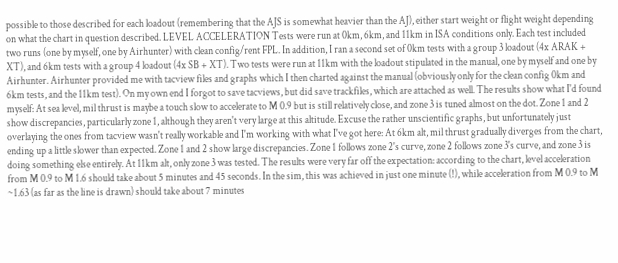possible to those described for each loadout (remembering that the AJS is somewhat heavier than the AJ), either start weight or flight weight depending on what the chart in question described. LEVEL ACCELERATION Tests were run at 0km, 6km, and 11km in ISA conditions only. Each test included two runs (one by myself, one by Airhunter) with clean config/rent FPL. In addition, I ran a second set of 0km tests with a group 3 loadout (4x ARAK + XT), and 6km tests with a group 4 loadout (4x SB + XT). Two tests were run at 11km with the loadout stipulated in the manual, one by myself and one by Airhunter. Airhunter provided me with tacview files and graphs which I then charted against the manual (obviously only for the clean config 0km and 6km tests, and the 11km test). On my own end I forgot to save tacviews, but did save trackfiles, which are attached as well. The results show what I'd found myself: At sea level, mil thrust is maybe a touch slow to accelerate to M 0.9 but is still relatively close, and zone 3 is tuned almost on the dot. Zone 1 and 2 show discrepancies, particularly zone 1, although they aren't very large at this altitude. Excuse the rather unscientific graphs, but unfortunately just overlaying the ones from tacview wasn't really workable and I'm working with what I've got here: At 6km alt, mil thrust gradually diverges from the chart, ending up a little slower than expected. Zone 1 and 2 show large discrepancies. Zone 1 follows zone 2's curve, zone 2 follows zone 3's curve, and zone 3 is doing something else entirely. At 11km alt, only zone 3 was tested. The results were very far off the expectation: according to the chart, level acceleration from M 0.9 to M 1.6 should take about 5 minutes and 45 seconds. In the sim, this was achieved in just one minute (!), while acceleration from M 0.9 to M ~1.63 (as far as the line is drawn) should take about 7 minutes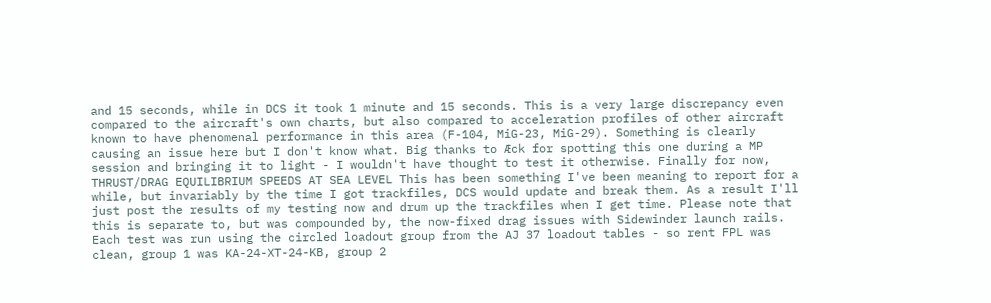and 15 seconds, while in DCS it took 1 minute and 15 seconds. This is a very large discrepancy even compared to the aircraft's own charts, but also compared to acceleration profiles of other aircraft known to have phenomenal performance in this area (F-104, MiG-23, MiG-29). Something is clearly causing an issue here but I don't know what. Big thanks to Æck for spotting this one during a MP session and bringing it to light - I wouldn't have thought to test it otherwise. Finally for now, THRUST/DRAG EQUILIBRIUM SPEEDS AT SEA LEVEL This has been something I've been meaning to report for a while, but invariably by the time I got trackfiles, DCS would update and break them. As a result I'll just post the results of my testing now and drum up the trackfiles when I get time. Please note that this is separate to, but was compounded by, the now-fixed drag issues with Sidewinder launch rails. Each test was run using the circled loadout group from the AJ 37 loadout tables - so rent FPL was clean, group 1 was KA-24-XT-24-KB, group 2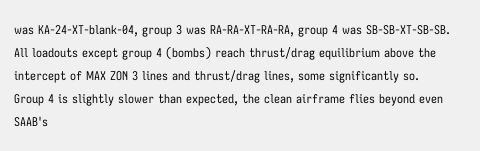was KA-24-XT-blank-04, group 3 was RA-RA-XT-RA-RA, group 4 was SB-SB-XT-SB-SB. All loadouts except group 4 (bombs) reach thrust/drag equilibrium above the intercept of MAX ZON 3 lines and thrust/drag lines, some significantly so. Group 4 is slightly slower than expected, the clean airframe flies beyond even SAAB's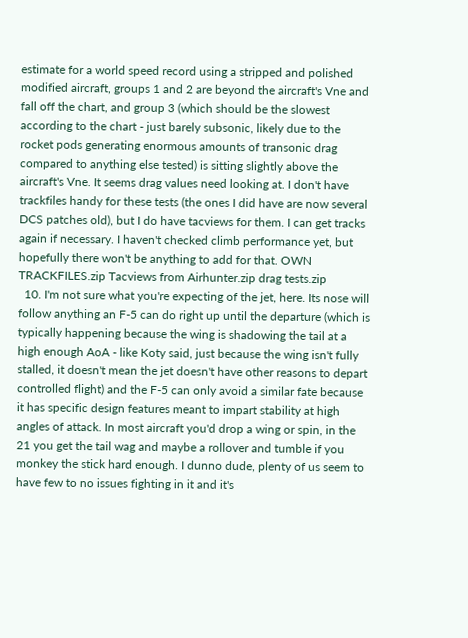estimate for a world speed record using a stripped and polished modified aircraft, groups 1 and 2 are beyond the aircraft's Vne and fall off the chart, and group 3 (which should be the slowest according to the chart - just barely subsonic, likely due to the rocket pods generating enormous amounts of transonic drag compared to anything else tested) is sitting slightly above the aircraft's Vne. It seems drag values need looking at. I don't have trackfiles handy for these tests (the ones I did have are now several DCS patches old), but I do have tacviews for them. I can get tracks again if necessary. I haven't checked climb performance yet, but hopefully there won't be anything to add for that. OWN TRACKFILES.zip Tacviews from Airhunter.zip drag tests.zip
  10. I'm not sure what you're expecting of the jet, here. Its nose will follow anything an F-5 can do right up until the departure (which is typically happening because the wing is shadowing the tail at a high enough AoA - like Koty said, just because the wing isn't fully stalled, it doesn't mean the jet doesn't have other reasons to depart controlled flight) and the F-5 can only avoid a similar fate because it has specific design features meant to impart stability at high angles of attack. In most aircraft you'd drop a wing or spin, in the 21 you get the tail wag and maybe a rollover and tumble if you monkey the stick hard enough. I dunno dude, plenty of us seem to have few to no issues fighting in it and it's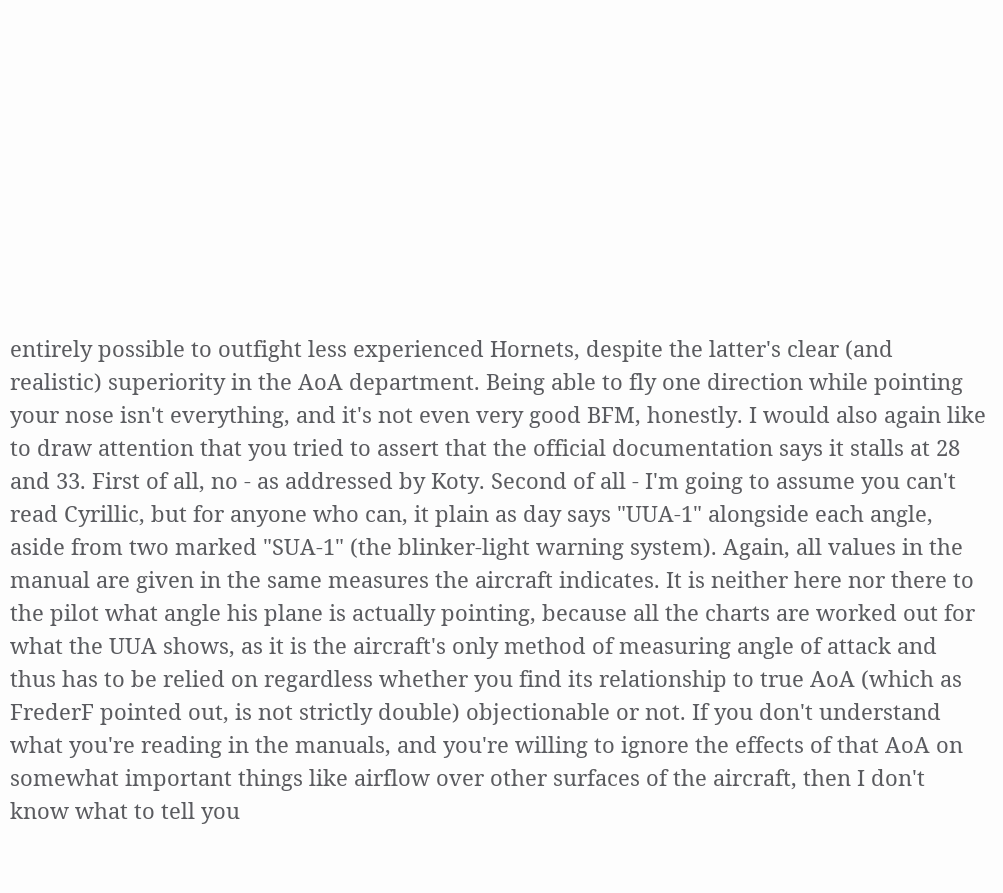entirely possible to outfight less experienced Hornets, despite the latter's clear (and realistic) superiority in the AoA department. Being able to fly one direction while pointing your nose isn't everything, and it's not even very good BFM, honestly. I would also again like to draw attention that you tried to assert that the official documentation says it stalls at 28 and 33. First of all, no - as addressed by Koty. Second of all - I'm going to assume you can't read Cyrillic, but for anyone who can, it plain as day says "UUA-1" alongside each angle, aside from two marked "SUA-1" (the blinker-light warning system). Again, all values in the manual are given in the same measures the aircraft indicates. It is neither here nor there to the pilot what angle his plane is actually pointing, because all the charts are worked out for what the UUA shows, as it is the aircraft's only method of measuring angle of attack and thus has to be relied on regardless whether you find its relationship to true AoA (which as FrederF pointed out, is not strictly double) objectionable or not. If you don't understand what you're reading in the manuals, and you're willing to ignore the effects of that AoA on somewhat important things like airflow over other surfaces of the aircraft, then I don't know what to tell you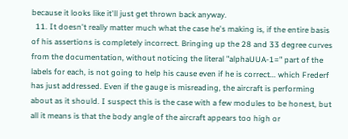because it looks like it'll just get thrown back anyway.
  11. It doesn't really matter much what the case he's making is, if the entire basis of his assertions is completely incorrect. Bringing up the 28 and 33 degree curves from the documentation, without noticing the literal "alphaUUA-1=" part of the labels for each, is not going to help his cause even if he is correct... which Frederf has just addressed. Even if the gauge is misreading, the aircraft is performing about as it should. I suspect this is the case with a few modules to be honest, but all it means is that the body angle of the aircraft appears too high or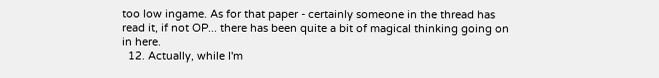too low ingame. As for that paper - certainly someone in the thread has read it, if not OP... there has been quite a bit of magical thinking going on in here.
  12. Actually, while I'm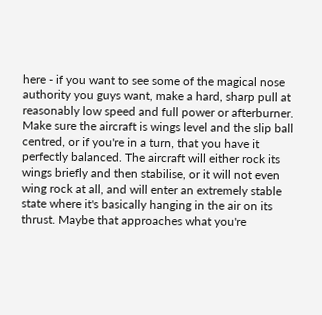here - if you want to see some of the magical nose authority you guys want, make a hard, sharp pull at reasonably low speed and full power or afterburner. Make sure the aircraft is wings level and the slip ball centred, or if you're in a turn, that you have it perfectly balanced. The aircraft will either rock its wings briefly and then stabilise, or it will not even wing rock at all, and will enter an extremely stable state where it's basically hanging in the air on its thrust. Maybe that approaches what you're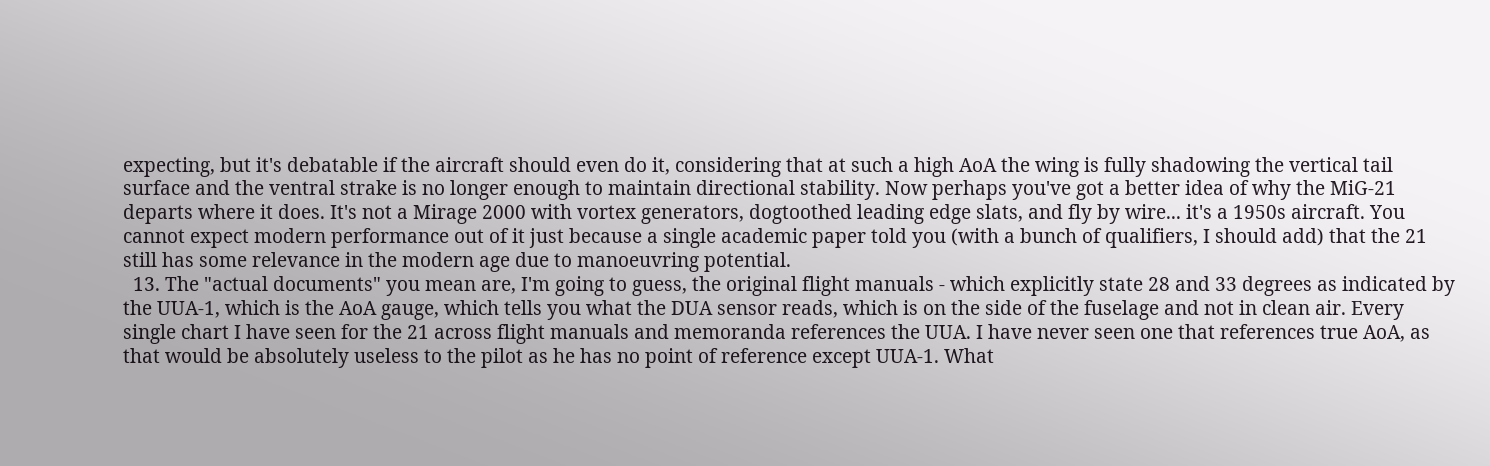expecting, but it's debatable if the aircraft should even do it, considering that at such a high AoA the wing is fully shadowing the vertical tail surface and the ventral strake is no longer enough to maintain directional stability. Now perhaps you've got a better idea of why the MiG-21 departs where it does. It's not a Mirage 2000 with vortex generators, dogtoothed leading edge slats, and fly by wire... it's a 1950s aircraft. You cannot expect modern performance out of it just because a single academic paper told you (with a bunch of qualifiers, I should add) that the 21 still has some relevance in the modern age due to manoeuvring potential.
  13. The "actual documents" you mean are, I'm going to guess, the original flight manuals - which explicitly state 28 and 33 degrees as indicated by the UUA-1, which is the AoA gauge, which tells you what the DUA sensor reads, which is on the side of the fuselage and not in clean air. Every single chart I have seen for the 21 across flight manuals and memoranda references the UUA. I have never seen one that references true AoA, as that would be absolutely useless to the pilot as he has no point of reference except UUA-1. What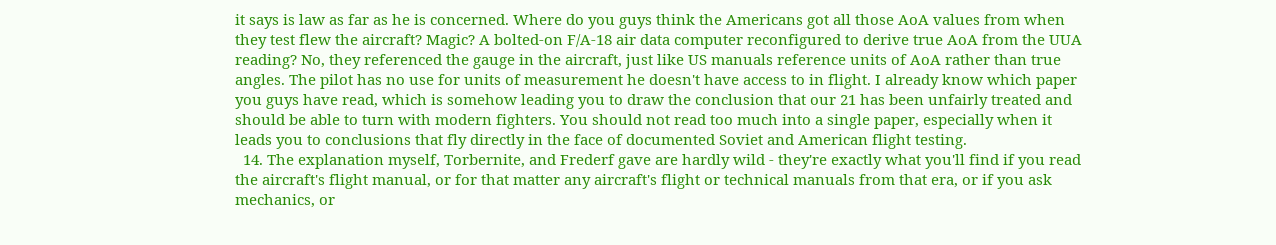it says is law as far as he is concerned. Where do you guys think the Americans got all those AoA values from when they test flew the aircraft? Magic? A bolted-on F/A-18 air data computer reconfigured to derive true AoA from the UUA reading? No, they referenced the gauge in the aircraft, just like US manuals reference units of AoA rather than true angles. The pilot has no use for units of measurement he doesn't have access to in flight. I already know which paper you guys have read, which is somehow leading you to draw the conclusion that our 21 has been unfairly treated and should be able to turn with modern fighters. You should not read too much into a single paper, especially when it leads you to conclusions that fly directly in the face of documented Soviet and American flight testing.
  14. The explanation myself, Torbernite, and Frederf gave are hardly wild - they're exactly what you'll find if you read the aircraft's flight manual, or for that matter any aircraft's flight or technical manuals from that era, or if you ask mechanics, or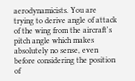aerodynamicists. You are trying to derive angle of attack of the wing from the aircraft's pitch angle which makes absolutely no sense, even before considering the position of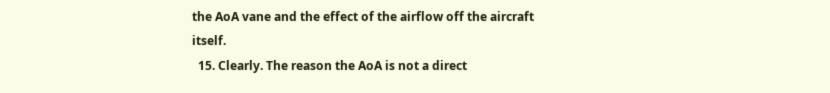the AoA vane and the effect of the airflow off the aircraft itself.
  15. Clearly. The reason the AoA is not a direct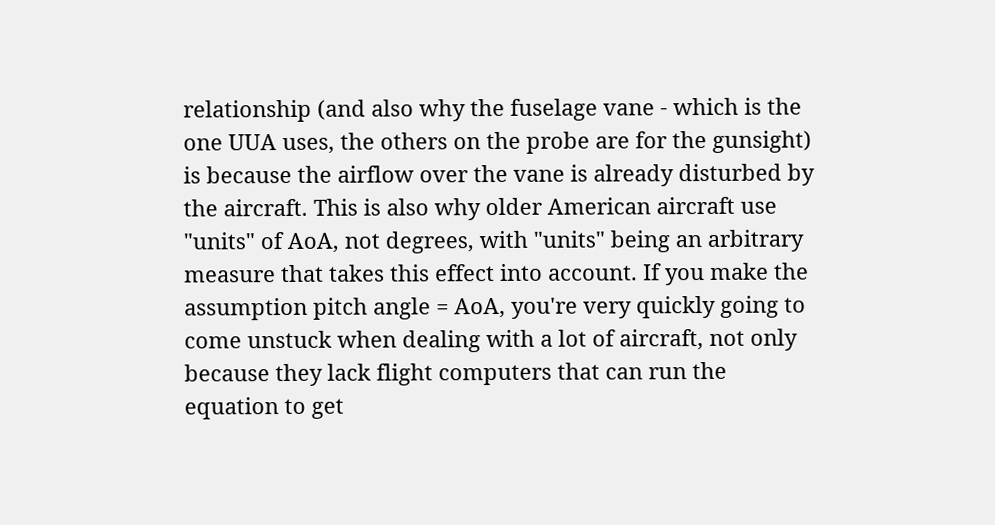relationship (and also why the fuselage vane - which is the one UUA uses, the others on the probe are for the gunsight) is because the airflow over the vane is already disturbed by the aircraft. This is also why older American aircraft use "units" of AoA, not degrees, with "units" being an arbitrary measure that takes this effect into account. If you make the assumption pitch angle = AoA, you're very quickly going to come unstuck when dealing with a lot of aircraft, not only because they lack flight computers that can run the equation to get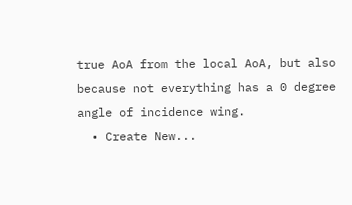true AoA from the local AoA, but also because not everything has a 0 degree angle of incidence wing.
  • Create New...